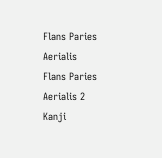Flans Paries Aerialis
Flans Paries Aerialis 2
Kanji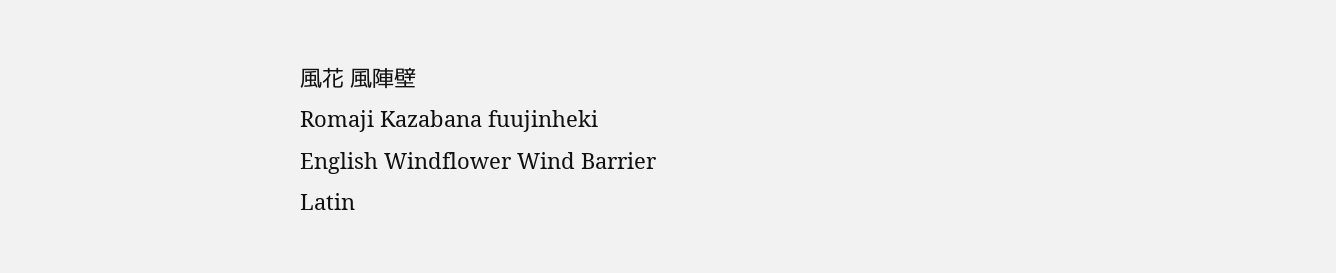風花 風陣壁
Romaji Kazabana fuujinheki
English Windflower Wind Barrier
Latin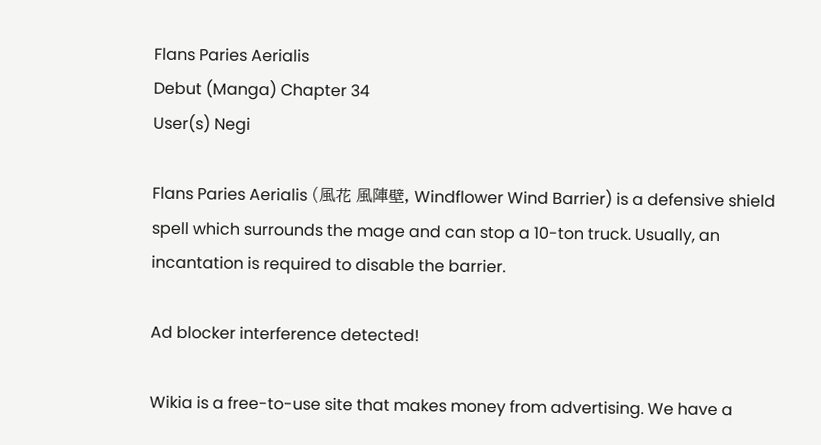Flans Paries Aerialis
Debut (Manga) Chapter 34
User(s) Negi

Flans Paries Aerialis (風花 風陣壁, Windflower Wind Barrier) is a defensive shield spell which surrounds the mage and can stop a 10-ton truck. Usually, an incantation is required to disable the barrier.

Ad blocker interference detected!

Wikia is a free-to-use site that makes money from advertising. We have a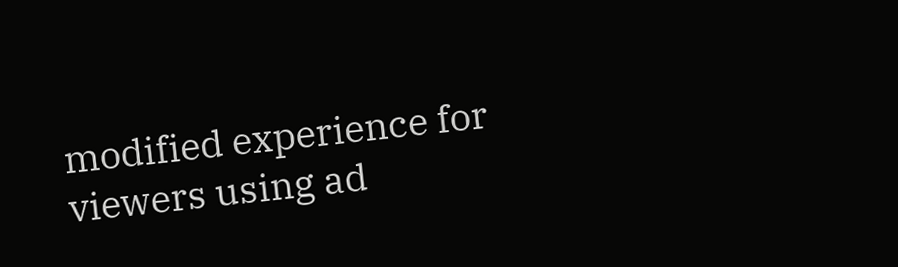modified experience for viewers using ad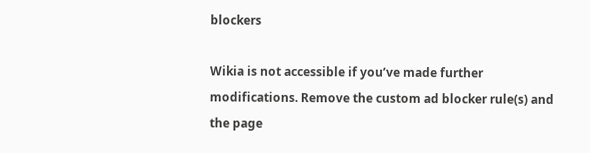blockers

Wikia is not accessible if you’ve made further modifications. Remove the custom ad blocker rule(s) and the page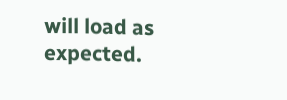will load as expected.